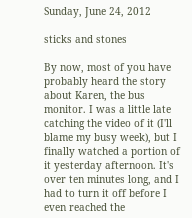Sunday, June 24, 2012

sticks and stones

By now, most of you have probably heard the story about Karen, the bus monitor. I was a little late catching the video of it (I'll blame my busy week), but I finally watched a portion of it yesterday afternoon. It's over ten minutes long, and I had to turn it off before I even reached the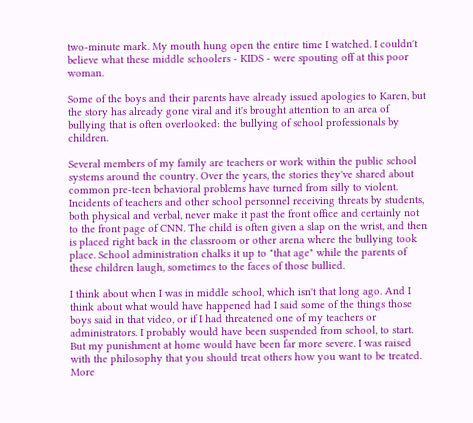two-minute mark. My mouth hung open the entire time I watched. I couldn't believe what these middle schoolers - KIDS - were spouting off at this poor woman.

Some of the boys and their parents have already issued apologies to Karen, but the story has already gone viral and it's brought attention to an area of bullying that is often overlooked: the bullying of school professionals by children.

Several members of my family are teachers or work within the public school systems around the country. Over the years, the stories they've shared about common pre-teen behavioral problems have turned from silly to violent. Incidents of teachers and other school personnel receiving threats by students, both physical and verbal, never make it past the front office and certainly not to the front page of CNN. The child is often given a slap on the wrist, and then is placed right back in the classroom or other arena where the bullying took place. School administration chalks it up to "that age" while the parents of these children laugh, sometimes to the faces of those bullied.

I think about when I was in middle school, which isn't that long ago. And I think about what would have happened had I said some of the things those boys said in that video, or if I had threatened one of my teachers or administrators. I probably would have been suspended from school, to start. But my punishment at home would have been far more severe. I was raised with the philosophy that you should treat others how you want to be treated. More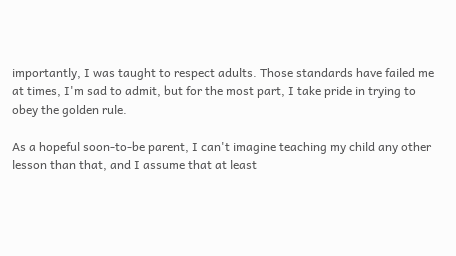importantly, I was taught to respect adults. Those standards have failed me at times, I'm sad to admit, but for the most part, I take pride in trying to obey the golden rule.

As a hopeful soon-to-be parent, I can't imagine teaching my child any other lesson than that, and I assume that at least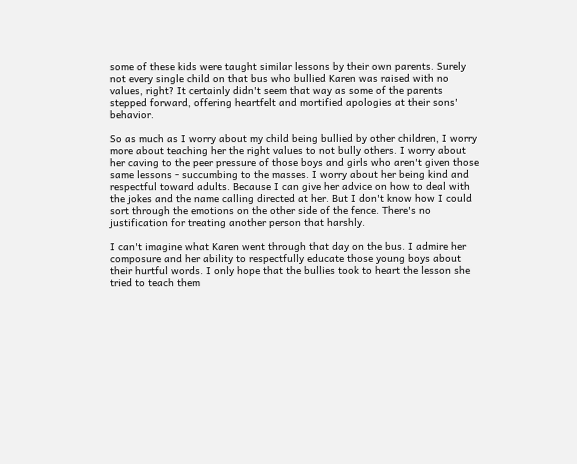some of these kids were taught similar lessons by their own parents. Surely not every single child on that bus who bullied Karen was raised with no values, right? It certainly didn't seem that way as some of the parents stepped forward, offering heartfelt and mortified apologies at their sons' behavior.

So as much as I worry about my child being bullied by other children, I worry more about teaching her the right values to not bully others. I worry about her caving to the peer pressure of those boys and girls who aren't given those same lessons - succumbing to the masses. I worry about her being kind and respectful toward adults. Because I can give her advice on how to deal with the jokes and the name calling directed at her. But I don't know how I could sort through the emotions on the other side of the fence. There's no justification for treating another person that harshly.

I can't imagine what Karen went through that day on the bus. I admire her composure and her ability to respectfully educate those young boys about their hurtful words. I only hope that the bullies took to heart the lesson she tried to teach them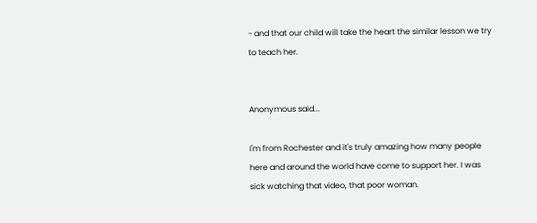- and that our child will take the heart the similar lesson we try to teach her.


Anonymous said...

I'm from Rochester and it's truly amazing how many people here and around the world have come to support her. I was sick watching that video, that poor woman.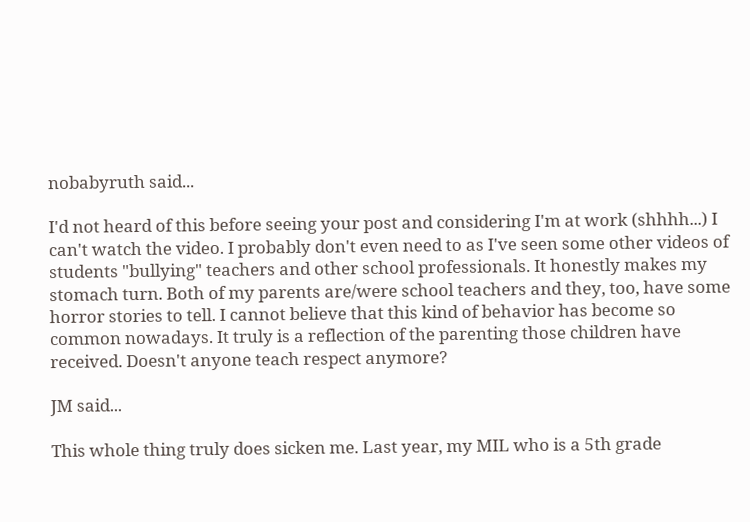nobabyruth said...

I'd not heard of this before seeing your post and considering I'm at work (shhhh...) I can't watch the video. I probably don't even need to as I've seen some other videos of students "bullying" teachers and other school professionals. It honestly makes my stomach turn. Both of my parents are/were school teachers and they, too, have some horror stories to tell. I cannot believe that this kind of behavior has become so common nowadays. It truly is a reflection of the parenting those children have received. Doesn't anyone teach respect anymore?

JM said...

This whole thing truly does sicken me. Last year, my MIL who is a 5th grade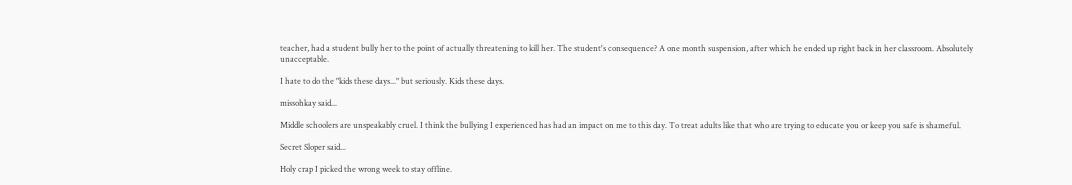teacher, had a student bully her to the point of actually threatening to kill her. The student's consequence? A one month suspension, after which he ended up right back in her classroom. Absolutely unacceptable.

I hate to do the "kids these days..." but seriously. Kids these days.

missohkay said...

Middle schoolers are unspeakably cruel. I think the bullying I experienced has had an impact on me to this day. To treat adults like that who are trying to educate you or keep you safe is shameful.

Secret Sloper said...

Holy crap I picked the wrong week to stay offline.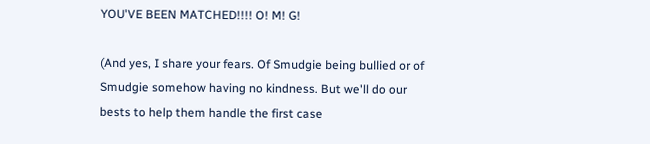YOU'VE BEEN MATCHED!!!! O! M! G!

(And yes, I share your fears. Of Smudgie being bullied or of Smudgie somehow having no kindness. But we'll do our bests to help them handle the first case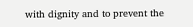with dignity and to prevent the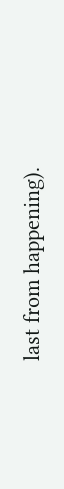last from happening).